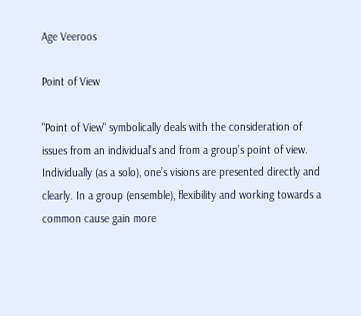Age Veeroos

Point of View

"Point of View" symbolically deals with the consideration of issues from an individual’s and from a group’s point of view. Individually (as a solo), one’s visions are presented directly and clearly. In a group (ensemble), flexibility and working towards a common cause gain more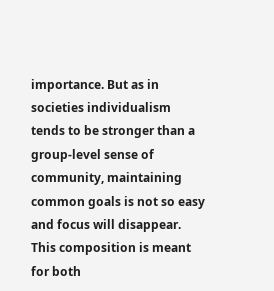importance. But as in societies individualism tends to be stronger than a group-level sense of community, maintaining common goals is not so easy and focus will disappear. This composition is meant for both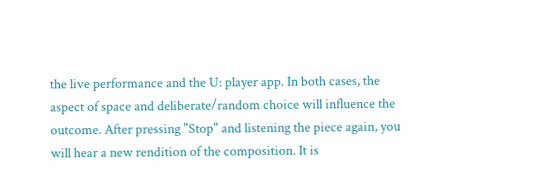the live performance and the U: player app. In both cases, the aspect of space and deliberate/random choice will influence the outcome. After pressing "Stop" and listening the piece again, you will hear a new rendition of the composition. It is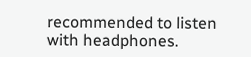recommended to listen with headphones.